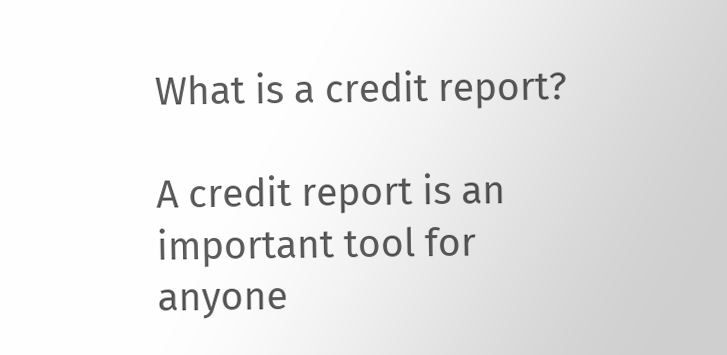What is a credit report?

A credit report is an important tool for anyone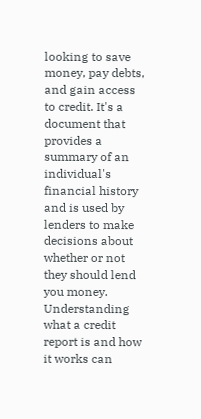looking to save money, pay debts, and gain access to credit. It's a document that provides a summary of an individual's financial history and is used by lenders to make decisions about whether or not they should lend you money. Understanding what a credit report is and how it works can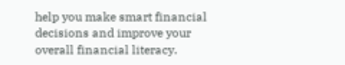help you make smart financial decisions and improve your overall financial literacy.